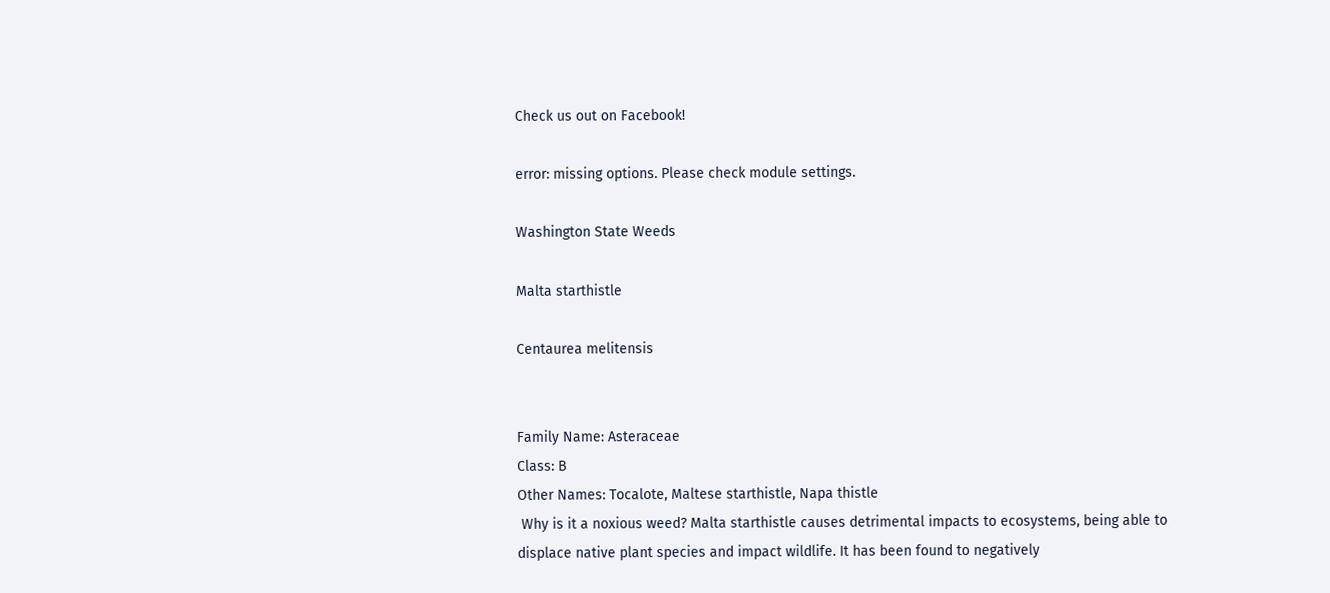Check us out on Facebook!

error: missing options. Please check module settings.

Washington State Weeds

Malta starthistle

Centaurea melitensis


Family Name: Asteraceae
Class: B
Other Names: Tocalote, Maltese starthistle, Napa thistle
 Why is it a noxious weed? Malta starthistle causes detrimental impacts to ecosystems, being able to displace native plant species and impact wildlife. It has been found to negatively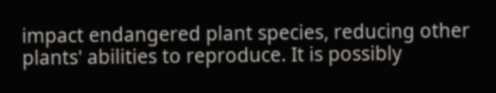impact endangered plant species, reducing other plants' abilities to reproduce. It is possibly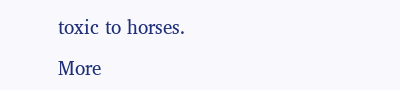toxic to horses.

More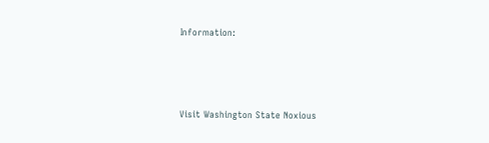Information:




Visit Washington State Noxious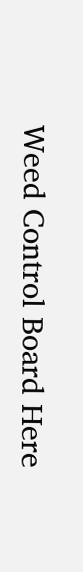Weed Control Board Here